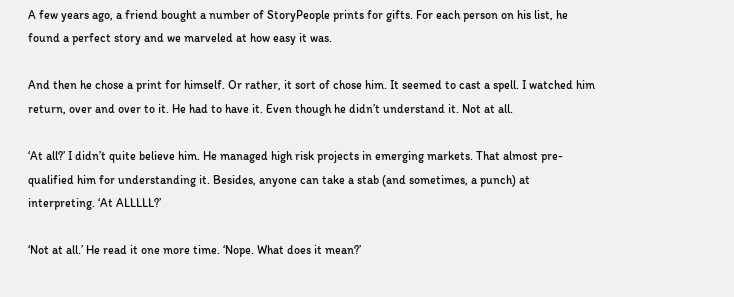A few years ago, a friend bought a number of StoryPeople prints for gifts. For each person on his list, he found a perfect story and we marveled at how easy it was.

And then he chose a print for himself. Or rather, it sort of chose him. It seemed to cast a spell. I watched him return, over and over to it. He had to have it. Even though he didn’t understand it. Not at all.

‘At all?’ I didn’t quite believe him. He managed high risk projects in emerging markets. That almost pre-qualified him for understanding it. Besides, anyone can take a stab (and sometimes, a punch) at interpreting. ‘At ALLLLL?’

‘Not at all.’ He read it one more time. ‘Nope. What does it mean?’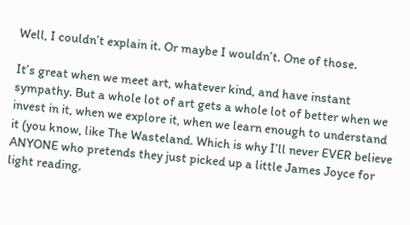Well, I couldn’t explain it. Or maybe I wouldn’t. One of those.

It’s great when we meet art, whatever kind, and have instant sympathy. But a whole lot of art gets a whole lot of better when we invest in it, when we explore it, when we learn enough to understand it (you know, like The Wasteland. Which is why I’ll never EVER believe ANYONE who pretends they just picked up a little James Joyce for light reading.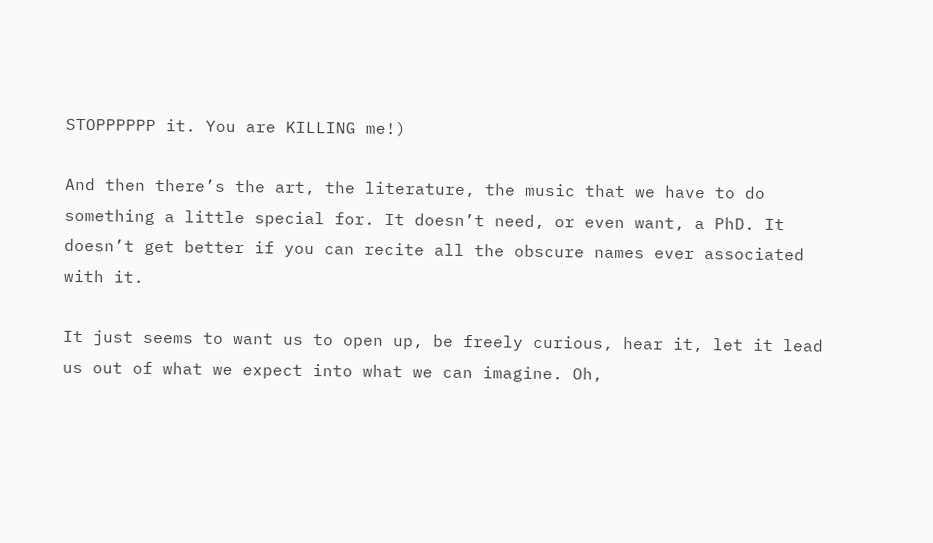STOPPPPPP it. You are KILLING me!)

And then there’s the art, the literature, the music that we have to do something a little special for. It doesn’t need, or even want, a PhD. It doesn’t get better if you can recite all the obscure names ever associated with it.

It just seems to want us to open up, be freely curious, hear it, let it lead us out of what we expect into what we can imagine. Oh,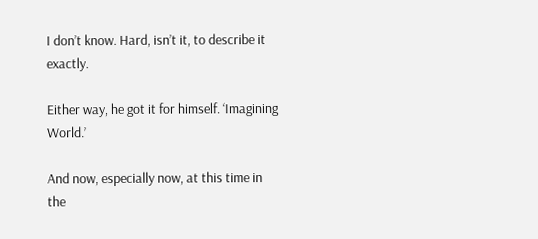I don’t know. Hard, isn’t it, to describe it exactly.

Either way, he got it for himself. ‘Imagining World.’

And now, especially now, at this time in the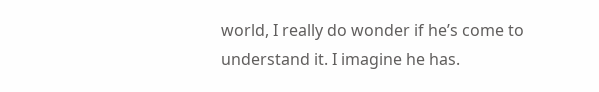world, I really do wonder if he’s come to understand it. I imagine he has.